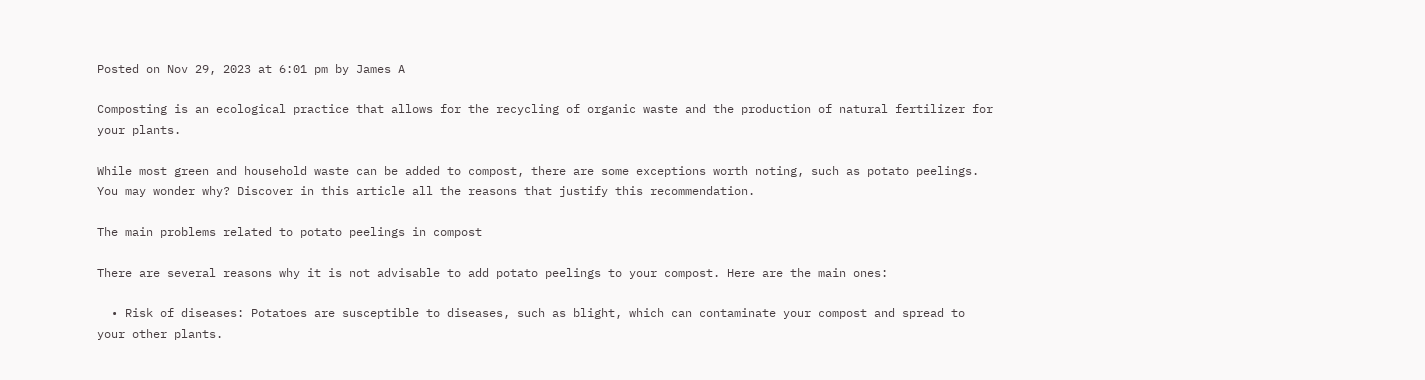Posted on Nov 29, 2023 at 6:01 pm by James A

Composting is an ecological practice that allows for the recycling of organic waste and the production of natural fertilizer for your plants.

While most green and household waste can be added to compost, there are some exceptions worth noting, such as potato peelings. You may wonder why? Discover in this article all the reasons that justify this recommendation.

The main problems related to potato peelings in compost

There are several reasons why it is not advisable to add potato peelings to your compost. Here are the main ones:

  • Risk of diseases: Potatoes are susceptible to diseases, such as blight, which can contaminate your compost and spread to your other plants.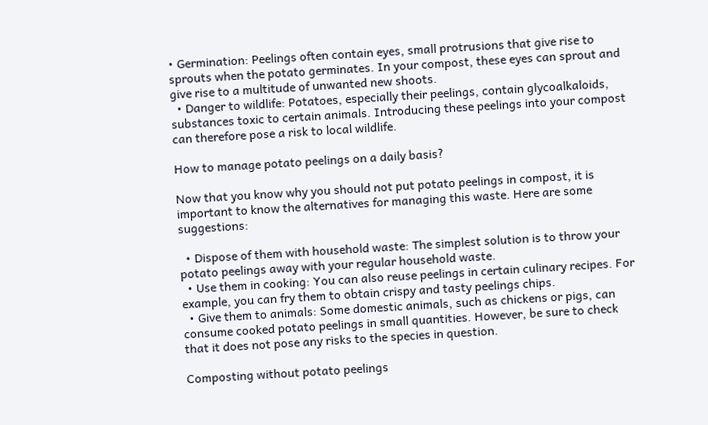• Germination: Peelings often contain eyes, small protrusions that give rise to sprouts when the potato germinates. In your compost, these eyes can sprout and give rise to a multitude of unwanted new shoots.
  • Danger to wildlife: Potatoes, especially their peelings, contain glycoalkaloids, substances toxic to certain animals. Introducing these peelings into your compost can therefore pose a risk to local wildlife.

How to manage potato peelings on a daily basis?

Now that you know why you should not put potato peelings in compost, it is important to know the alternatives for managing this waste. Here are some suggestions:

  • Dispose of them with household waste: The simplest solution is to throw your potato peelings away with your regular household waste.
  • Use them in cooking: You can also reuse peelings in certain culinary recipes. For example, you can fry them to obtain crispy and tasty peelings chips.
  • Give them to animals: Some domestic animals, such as chickens or pigs, can consume cooked potato peelings in small quantities. However, be sure to check that it does not pose any risks to the species in question.

Composting without potato peelings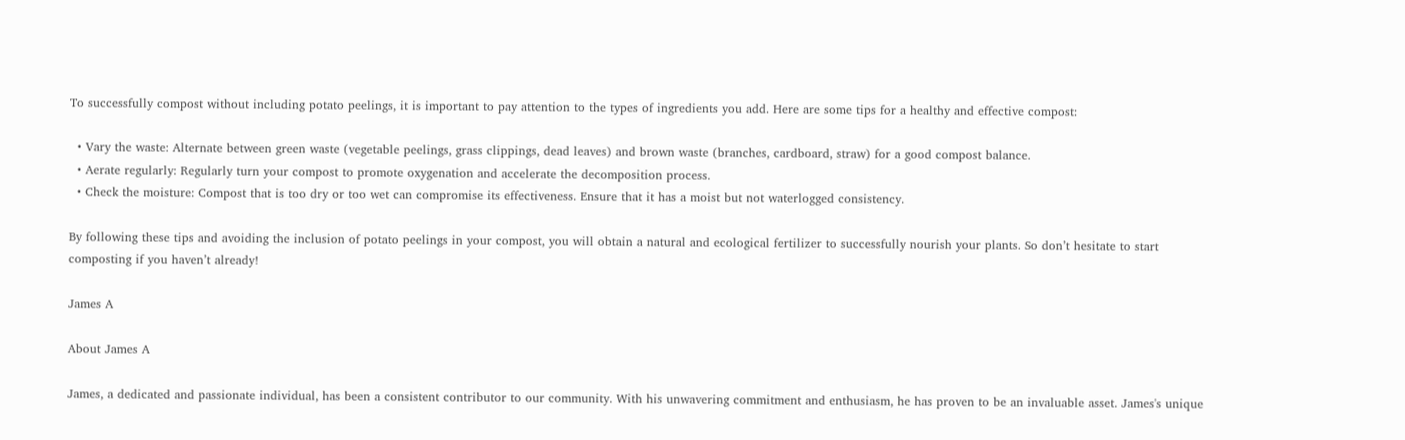To successfully compost without including potato peelings, it is important to pay attention to the types of ingredients you add. Here are some tips for a healthy and effective compost:

  • Vary the waste: Alternate between green waste (vegetable peelings, grass clippings, dead leaves) and brown waste (branches, cardboard, straw) for a good compost balance.
  • Aerate regularly: Regularly turn your compost to promote oxygenation and accelerate the decomposition process.
  • Check the moisture: Compost that is too dry or too wet can compromise its effectiveness. Ensure that it has a moist but not waterlogged consistency.

By following these tips and avoiding the inclusion of potato peelings in your compost, you will obtain a natural and ecological fertilizer to successfully nourish your plants. So don’t hesitate to start composting if you haven’t already!

James A

About James A

James, a dedicated and passionate individual, has been a consistent contributor to our community. With his unwavering commitment and enthusiasm, he has proven to be an invaluable asset. James's unique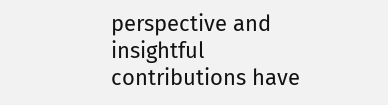perspective and insightful contributions have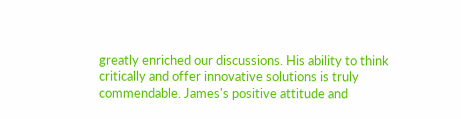greatly enriched our discussions. His ability to think critically and offer innovative solutions is truly commendable. James's positive attitude and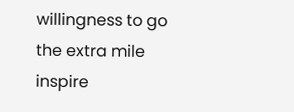willingness to go the extra mile inspire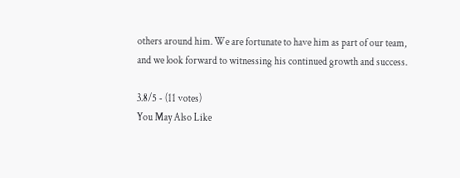others around him. We are fortunate to have him as part of our team, and we look forward to witnessing his continued growth and success.

3.8/5 - (11 votes)
You May Also Like